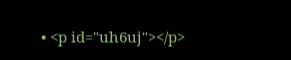• <p id="uh6uj"></p>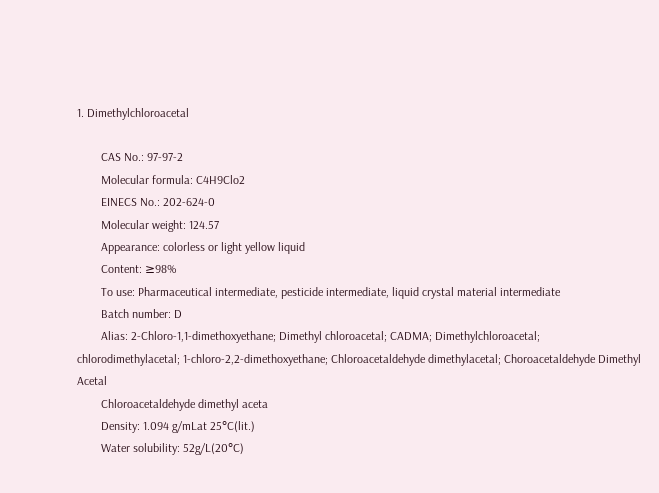1. Dimethylchloroacetal

        CAS No.: 97-97-2
        Molecular formula: C4H9Clo2
        EINECS No.: 202-624-0
        Molecular weight: 124.57
        Appearance: colorless or light yellow liquid
        Content: ≥98%
        To use: Pharmaceutical intermediate, pesticide intermediate, liquid crystal material intermediate
        Batch number: D
        Alias: 2-Chloro-1,1-dimethoxyethane; Dimethyl chloroacetal; CADMA; Dimethylchloroacetal; chlorodimethylacetal; 1-chloro-2,2-dimethoxyethane; Chloroacetaldehyde dimethylacetal; Choroacetaldehyde Dimethyl Acetal
        Chloroacetaldehyde dimethyl aceta
        Density: 1.094 g/mLat 25°C(lit.)
        Water solubility: 52g/L(20°C)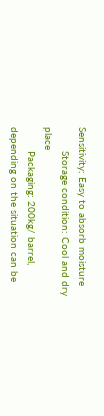Sensitivity: Easy to absorb moisture
        Storage condition: Cool and dry place
        Packaging: 200kg/ barrel, depending on the situation can be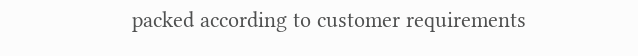packed according to customer requirements